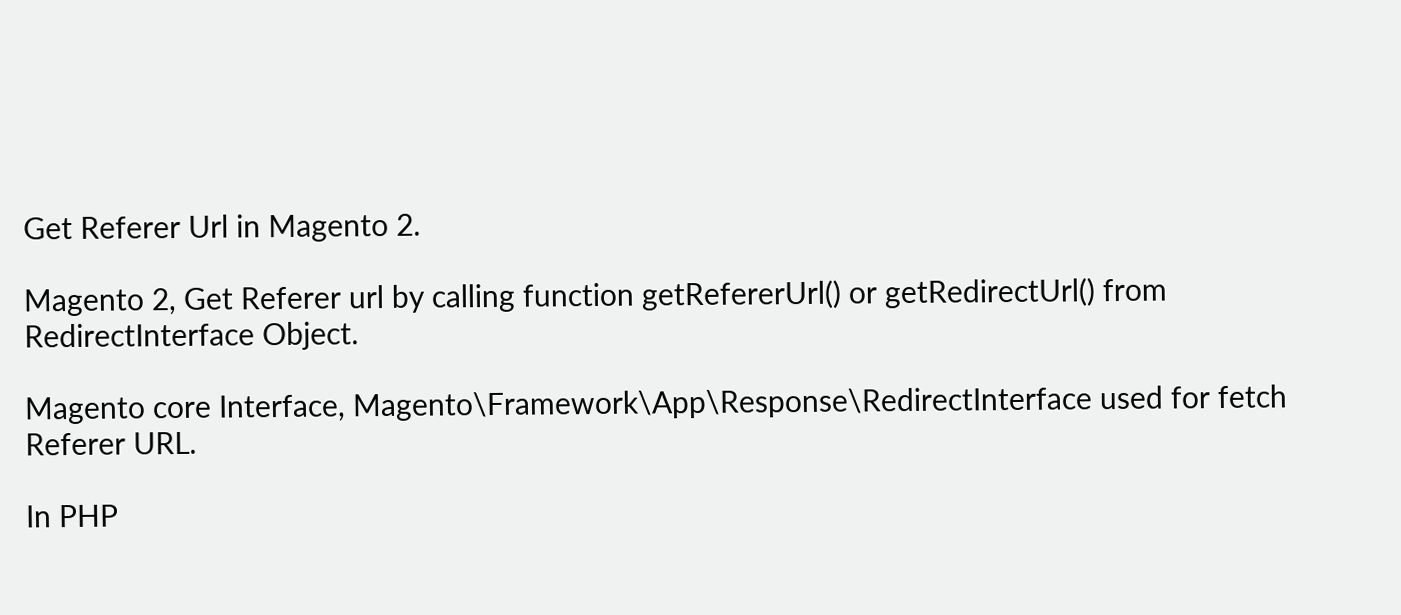Get Referer Url in Magento 2.

Magento 2, Get Referer url by calling function getRefererUrl() or getRedirectUrl() from RedirectInterface Object.

Magento core Interface, Magento\Framework\App\Response\RedirectInterface used for fetch Referer URL.

In PHP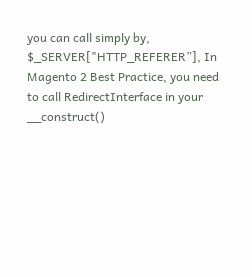you can call simply by, $_SERVER["HTTP_REFERER”], In Magento 2 Best Practice, you need to call RedirectInterface in your __construct()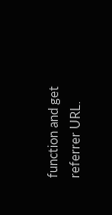function and get referrer URL.